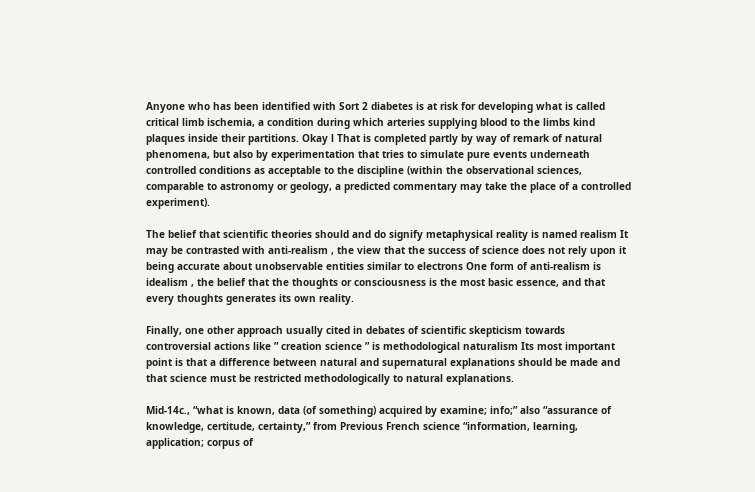Anyone who has been identified with Sort 2 diabetes is at risk for developing what is called critical limb ischemia, a condition during which arteries supplying blood to the limbs kind plaques inside their partitions. Okay l That is completed partly by way of remark of natural phenomena, but also by experimentation that tries to simulate pure events underneath controlled conditions as acceptable to the discipline (within the observational sciences, comparable to astronomy or geology, a predicted commentary may take the place of a controlled experiment).

The belief that scientific theories should and do signify metaphysical reality is named realism It may be contrasted with anti-realism , the view that the success of science does not rely upon it being accurate about unobservable entities similar to electrons One form of anti-realism is idealism , the belief that the thoughts or consciousness is the most basic essence, and that every thoughts generates its own reality.

Finally, one other approach usually cited in debates of scientific skepticism towards controversial actions like ” creation science ” is methodological naturalism Its most important point is that a difference between natural and supernatural explanations should be made and that science must be restricted methodologically to natural explanations.

Mid-14c., “what is known, data (of something) acquired by examine; info;” also “assurance of knowledge, certitude, certainty,” from Previous French science “information, learning, application; corpus of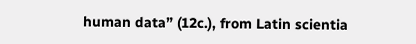human data” (12c.), from Latin scientia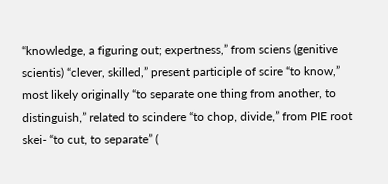“knowledge, a figuring out; expertness,” from sciens (genitive scientis) “clever, skilled,” present participle of scire “to know,” most likely originally “to separate one thing from another, to distinguish,” related to scindere “to chop, divide,” from PIE root skei- “to cut, to separate” (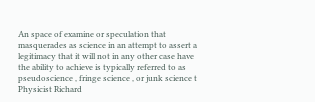An space of examine or speculation that masquerades as science in an attempt to assert a legitimacy that it will not in any other case have the ability to achieve is typically referred to as pseudoscience , fringe science , or junk science t Physicist Richard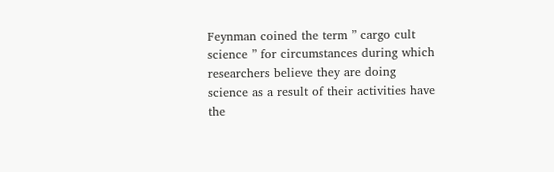Feynman coined the term ” cargo cult science ” for circumstances during which researchers believe they are doing science as a result of their activities have the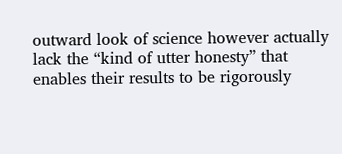outward look of science however actually lack the “kind of utter honesty” that enables their results to be rigorously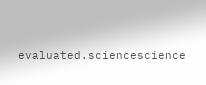evaluated.sciencescience